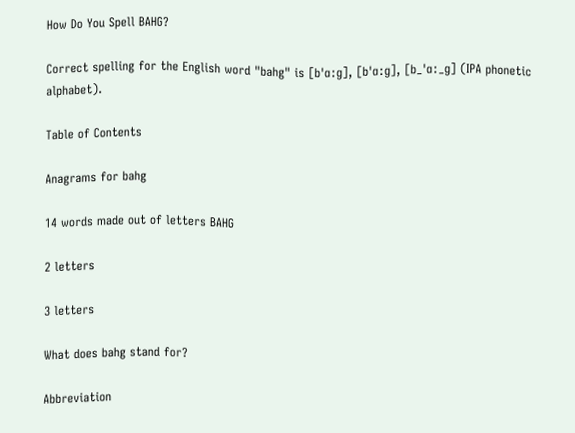How Do You Spell BAHG?

Correct spelling for the English word "bahg" is [bˈɑːɡ], [bˈɑːɡ], [b_ˈɑː_ɡ] (IPA phonetic alphabet).

Table of Contents

Anagrams for bahg

14 words made out of letters BAHG

2 letters

3 letters

What does bahg stand for?

Abbreviation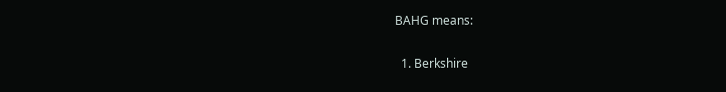BAHG means:

  1. Berkshire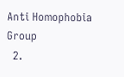Anti Homophobia Group
  2.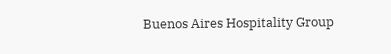Buenos Aires Hospitality Group